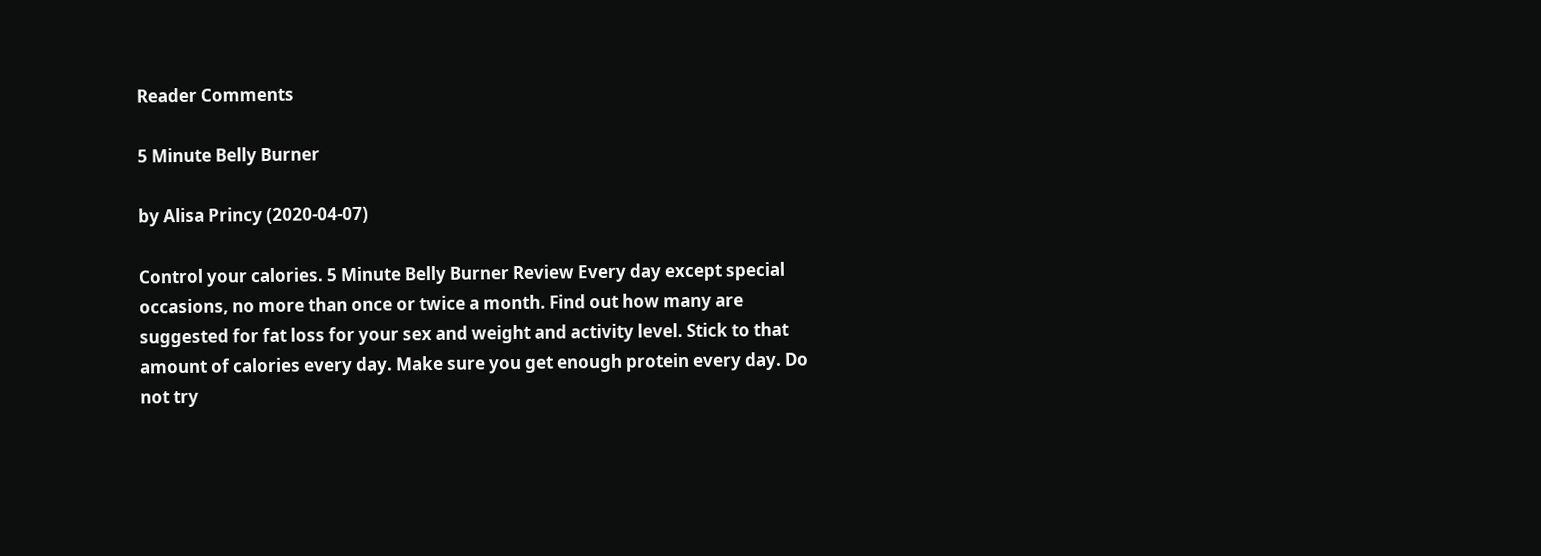Reader Comments

5 Minute Belly Burner

by Alisa Princy (2020-04-07)

Control your calories. 5 Minute Belly Burner Review Every day except special occasions, no more than once or twice a month. Find out how many are suggested for fat loss for your sex and weight and activity level. Stick to that amount of calories every day. Make sure you get enough protein every day. Do not try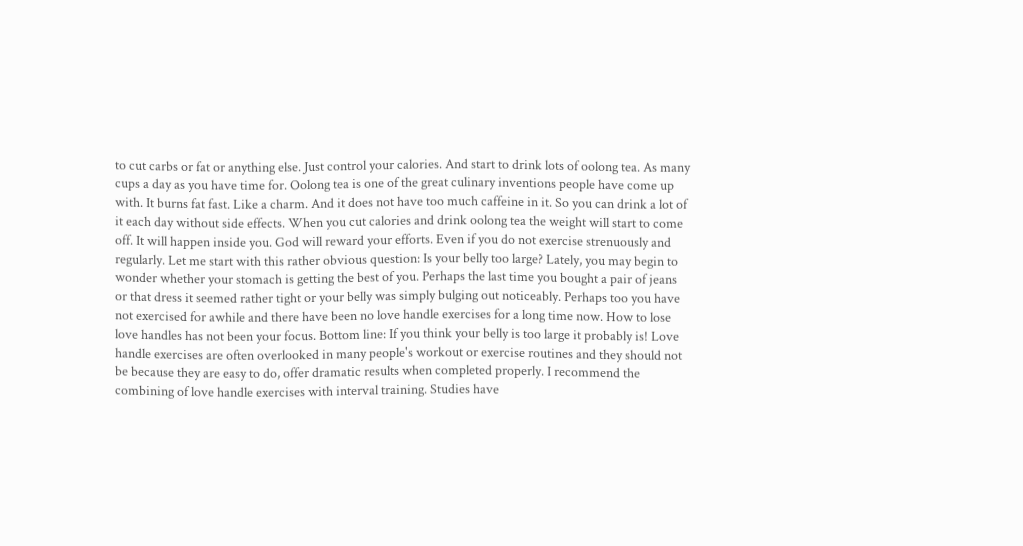to cut carbs or fat or anything else. Just control your calories. And start to drink lots of oolong tea. As many cups a day as you have time for. Oolong tea is one of the great culinary inventions people have come up with. It burns fat fast. Like a charm. And it does not have too much caffeine in it. So you can drink a lot of it each day without side effects. When you cut calories and drink oolong tea the weight will start to come off. It will happen inside you. God will reward your efforts. Even if you do not exercise strenuously and regularly. Let me start with this rather obvious question: Is your belly too large? Lately, you may begin to wonder whether your stomach is getting the best of you. Perhaps the last time you bought a pair of jeans or that dress it seemed rather tight or your belly was simply bulging out noticeably. Perhaps too you have not exercised for awhile and there have been no love handle exercises for a long time now. How to lose love handles has not been your focus. Bottom line: If you think your belly is too large it probably is! Love handle exercises are often overlooked in many people's workout or exercise routines and they should not be because they are easy to do, offer dramatic results when completed properly. I recommend the combining of love handle exercises with interval training. Studies have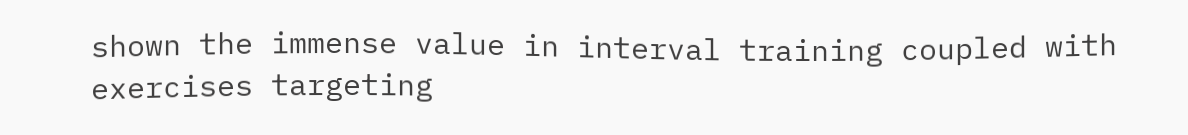shown the immense value in interval training coupled with exercises targeting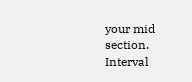your mid section. Interval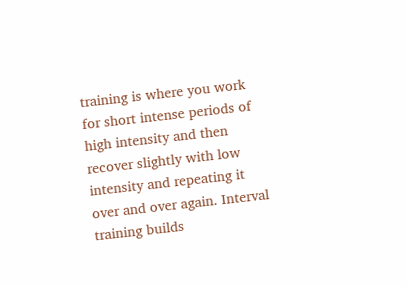training is where you work for short intense periods of high intensity and then recover slightly with low intensity and repeating it over and over again. Interval training builds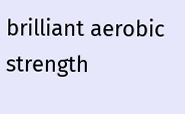brilliant aerobic strength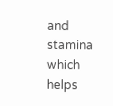and stamina which helps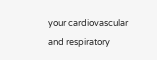your cardiovascular and respiratory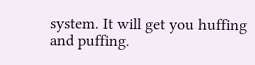system. It will get you huffing and puffing.